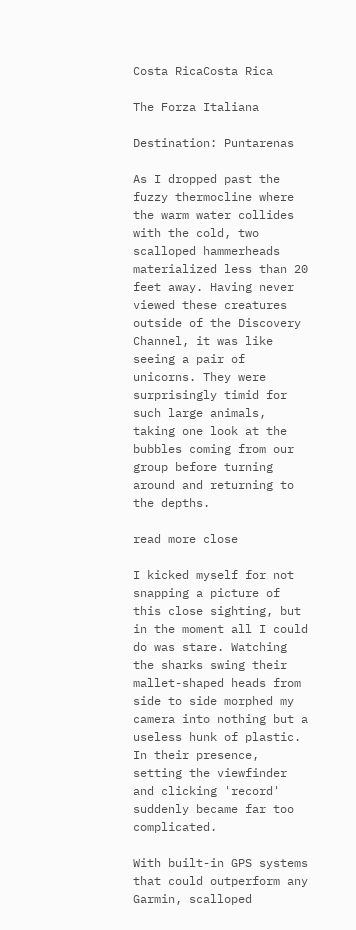Costa RicaCosta Rica

The Forza Italiana

Destination: Puntarenas

As I dropped past the fuzzy thermocline where the warm water collides with the cold, two scalloped hammerheads materialized less than 20 feet away. Having never viewed these creatures outside of the Discovery Channel, it was like seeing a pair of unicorns. They were surprisingly timid for such large animals, taking one look at the bubbles coming from our group before turning around and returning to the depths.

read more close

I kicked myself for not snapping a picture of this close sighting, but in the moment all I could do was stare. Watching the sharks swing their mallet-shaped heads from side to side morphed my camera into nothing but a useless hunk of plastic. In their presence, setting the viewfinder and clicking 'record' suddenly became far too complicated.

With built-in GPS systems that could outperform any Garmin, scalloped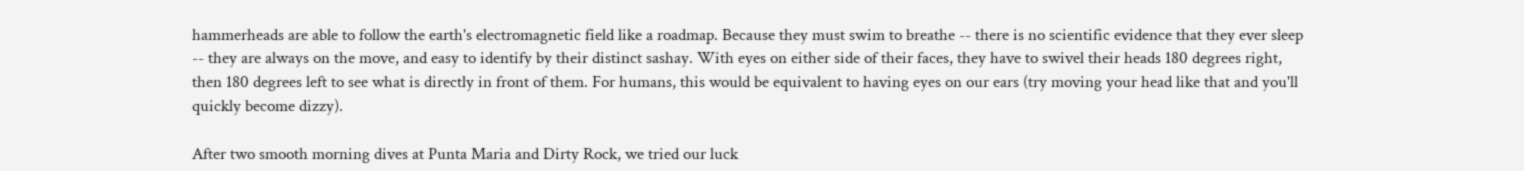hammerheads are able to follow the earth's electromagnetic field like a roadmap. Because they must swim to breathe -- there is no scientific evidence that they ever sleep -- they are always on the move, and easy to identify by their distinct sashay. With eyes on either side of their faces, they have to swivel their heads 180 degrees right, then 180 degrees left to see what is directly in front of them. For humans, this would be equivalent to having eyes on our ears (try moving your head like that and you'll quickly become dizzy).

After two smooth morning dives at Punta Maria and Dirty Rock, we tried our luck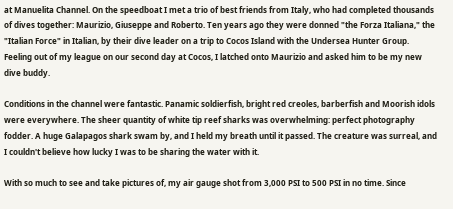at Manuelita Channel. On the speedboat I met a trio of best friends from Italy, who had completed thousands of dives together: Maurizio, Giuseppe and Roberto. Ten years ago they were donned "the Forza Italiana," the "Italian Force" in Italian, by their dive leader on a trip to Cocos Island with the Undersea Hunter Group. Feeling out of my league on our second day at Cocos, I latched onto Maurizio and asked him to be my new dive buddy.

Conditions in the channel were fantastic. Panamic soldierfish, bright red creoles, barberfish and Moorish idols were everywhere. The sheer quantity of white tip reef sharks was overwhelming: perfect photography fodder. A huge Galapagos shark swam by, and I held my breath until it passed. The creature was surreal, and I couldn't believe how lucky I was to be sharing the water with it.

With so much to see and take pictures of, my air gauge shot from 3,000 PSI to 500 PSI in no time. Since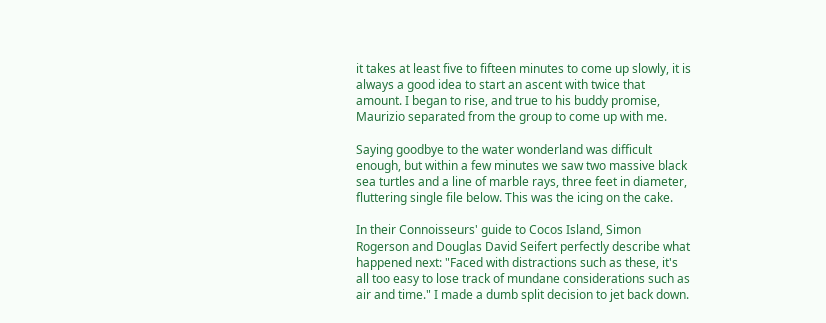it takes at least five to fifteen minutes to come up slowly, it is always a good idea to start an ascent with twice that amount. I began to rise, and true to his buddy promise, Maurizio separated from the group to come up with me.

Saying goodbye to the water wonderland was difficult enough, but within a few minutes we saw two massive black sea turtles and a line of marble rays, three feet in diameter, fluttering single file below. This was the icing on the cake.

In their Connoisseurs' guide to Cocos Island, Simon Rogerson and Douglas David Seifert perfectly describe what happened next: "Faced with distractions such as these, it's all too easy to lose track of mundane considerations such as air and time." I made a dumb split decision to jet back down.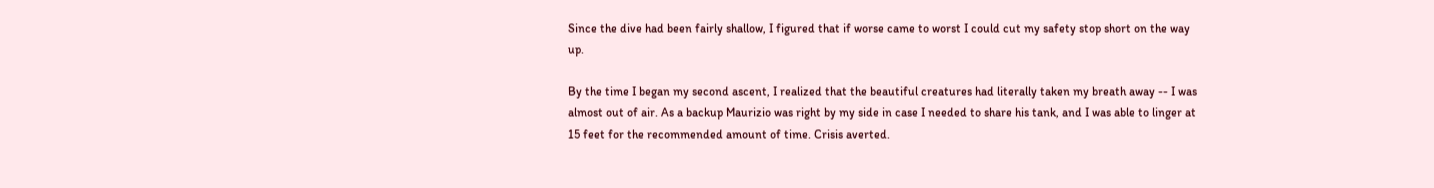Since the dive had been fairly shallow, I figured that if worse came to worst I could cut my safety stop short on the way up.

By the time I began my second ascent, I realized that the beautiful creatures had literally taken my breath away -- I was almost out of air. As a backup Maurizio was right by my side in case I needed to share his tank, and I was able to linger at 15 feet for the recommended amount of time. Crisis averted.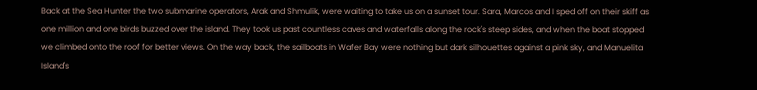Back at the Sea Hunter the two submarine operators, Arak and Shmulik, were waiting to take us on a sunset tour. Sara, Marcos and I sped off on their skiff as one million and one birds buzzed over the island. They took us past countless caves and waterfalls along the rock's steep sides, and when the boat stopped we climbed onto the roof for better views. On the way back, the sailboats in Wafer Bay were nothing but dark silhouettes against a pink sky, and Manuelita Island's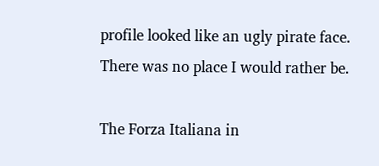profile looked like an ugly pirate face. There was no place I would rather be.

The Forza Italiana in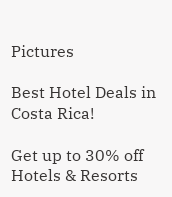Pictures

Best Hotel Deals in Costa Rica!

Get up to 30% off Hotels & Resorts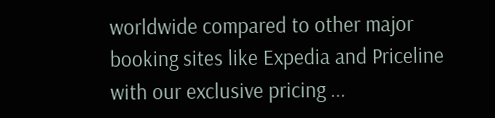worldwide compared to other major booking sites like Expedia and Priceline with our exclusive pricing ...